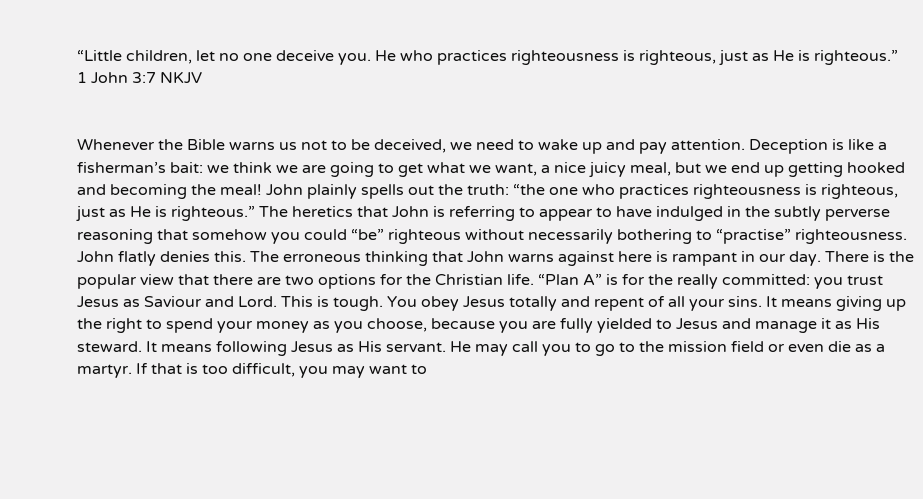“Little children, let no one deceive you. He who practices righteousness is righteous, just as He is righteous.”       1 John 3:7 NKJV


Whenever the Bible warns us not to be deceived, we need to wake up and pay attention. Deception is like a fisherman’s bait: we think we are going to get what we want, a nice juicy meal, but we end up getting hooked and becoming the meal! John plainly spells out the truth: “the one who practices righteousness is righteous, just as He is righteous.” The heretics that John is referring to appear to have indulged in the subtly perverse reasoning that somehow you could “be” righteous without necessarily bothering to “practise” righteousness. John flatly denies this. The erroneous thinking that John warns against here is rampant in our day. There is the popular view that there are two options for the Christian life. “Plan A” is for the really committed: you trust Jesus as Saviour and Lord. This is tough. You obey Jesus totally and repent of all your sins. It means giving up the right to spend your money as you choose, because you are fully yielded to Jesus and manage it as His steward. It means following Jesus as His servant. He may call you to go to the mission field or even die as a martyr. If that is too difficult, you may want to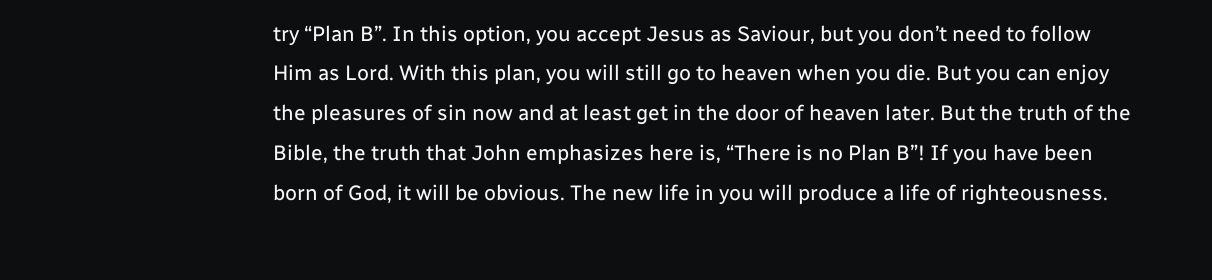try “Plan B”. In this option, you accept Jesus as Saviour, but you don’t need to follow Him as Lord. With this plan, you will still go to heaven when you die. But you can enjoy the pleasures of sin now and at least get in the door of heaven later. But the truth of the Bible, the truth that John emphasizes here is, “There is no Plan B”! If you have been born of God, it will be obvious. The new life in you will produce a life of righteousness.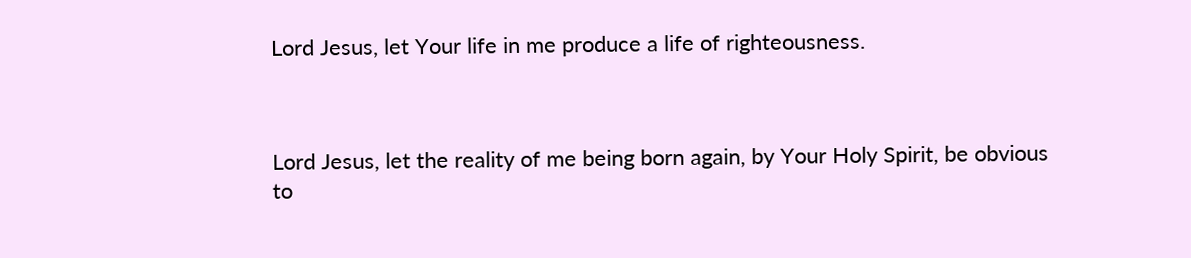Lord Jesus, let Your life in me produce a life of righteousness.



Lord Jesus, let the reality of me being born again, by Your Holy Spirit, be obvious to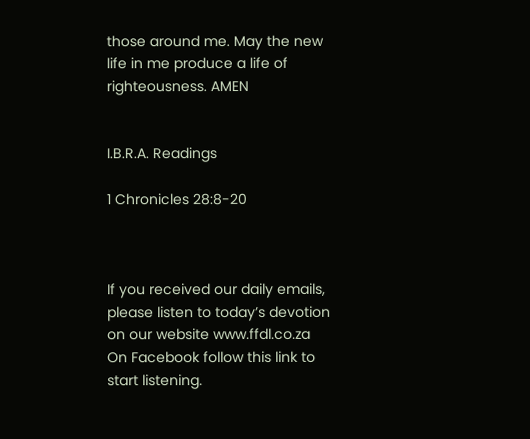those around me. May the new life in me produce a life of righteousness. AMEN


I.B.R.A. Readings

1 Chronicles 28:8-20



If you received our daily emails, please listen to today’s devotion on our website www.ffdl.co.za
On Facebook follow this link to start listening.